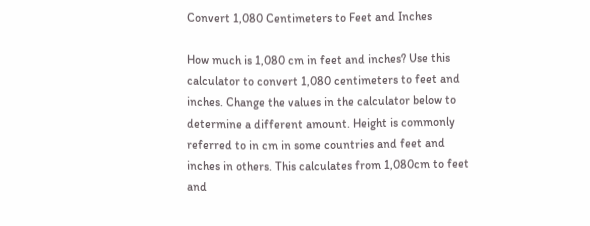Convert 1,080 Centimeters to Feet and Inches

How much is 1,080 cm in feet and inches? Use this calculator to convert 1,080 centimeters to feet and inches. Change the values in the calculator below to determine a different amount. Height is commonly referred to in cm in some countries and feet and inches in others. This calculates from 1,080cm to feet and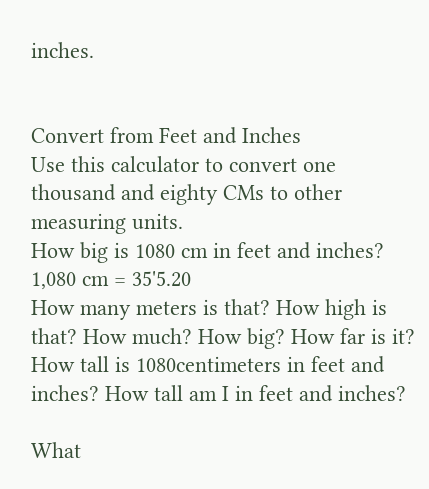inches.


Convert from Feet and Inches
Use this calculator to convert one thousand and eighty CMs to other measuring units.
How big is 1080 cm in feet and inches? 1,080 cm = 35'5.20
How many meters is that? How high is that? How much? How big? How far is it? How tall is 1080centimeters in feet and inches? How tall am I in feet and inches?

What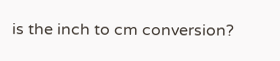is the inch to cm conversion?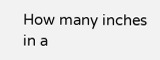How many inches in a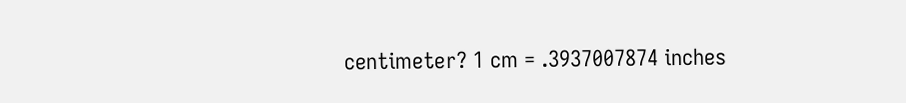centimeter? 1 cm = .3937007874 inches